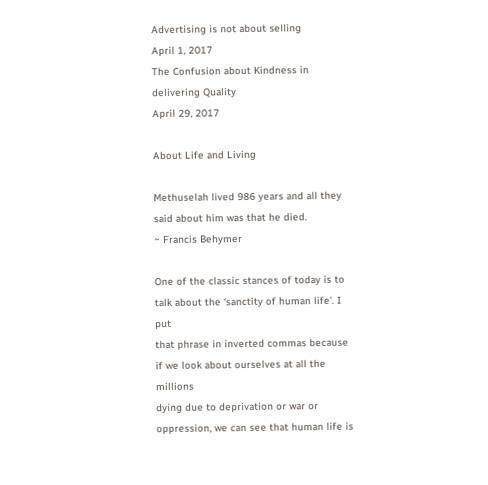Advertising is not about selling
April 1, 2017
The Confusion about Kindness in delivering Quality
April 29, 2017

About Life and Living

Methuselah lived 986 years and all they said about him was that he died.
~ Francis Behymer

One of the classic stances of today is to talk about the ‘sanctity of human life’. I put
that phrase in inverted commas because if we look about ourselves at all the millions
dying due to deprivation or war or oppression, we can see that human life is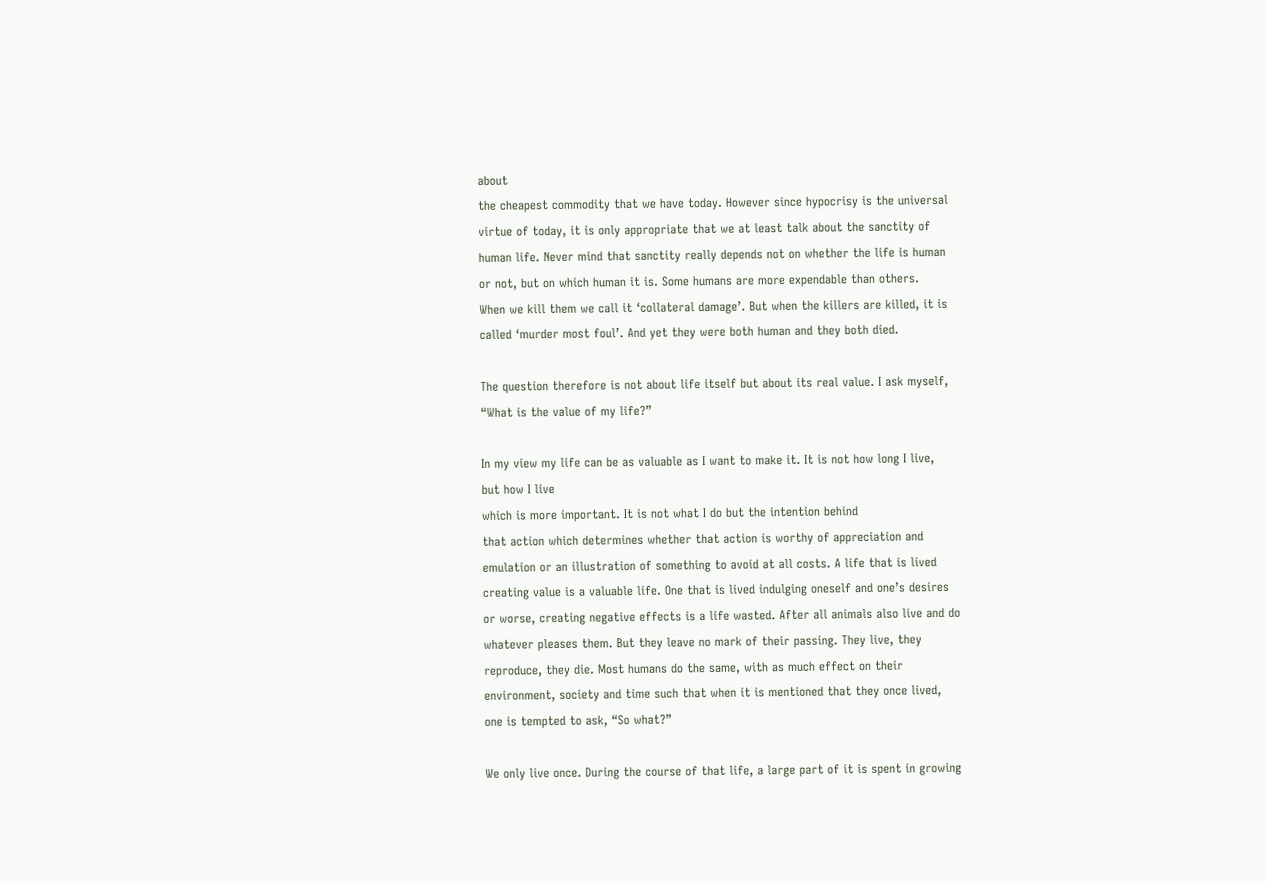about
the cheapest commodity that we have today. However since hypocrisy is the universal
virtue of today, it is only appropriate that we at least talk about the sanctity of
human life. Never mind that sanctity really depends not on whether the life is human
or not, but on which human it is. Some humans are more expendable than others.
When we kill them we call it ‘collateral damage’. But when the killers are killed, it is
called ‘murder most foul’. And yet they were both human and they both died.

The question therefore is not about life itself but about its real value. I ask myself,
“What is the value of my life?”

In my view my life can be as valuable as I want to make it. It is not how long I live,
but how I live
which is more important. It is not what I do but the intention behind
that action which determines whether that action is worthy of appreciation and
emulation or an illustration of something to avoid at all costs. A life that is lived
creating value is a valuable life. One that is lived indulging oneself and one’s desires
or worse, creating negative effects is a life wasted. After all animals also live and do
whatever pleases them. But they leave no mark of their passing. They live, they
reproduce, they die. Most humans do the same, with as much effect on their
environment, society and time such that when it is mentioned that they once lived,
one is tempted to ask, “So what?”

We only live once. During the course of that life, a large part of it is spent in growing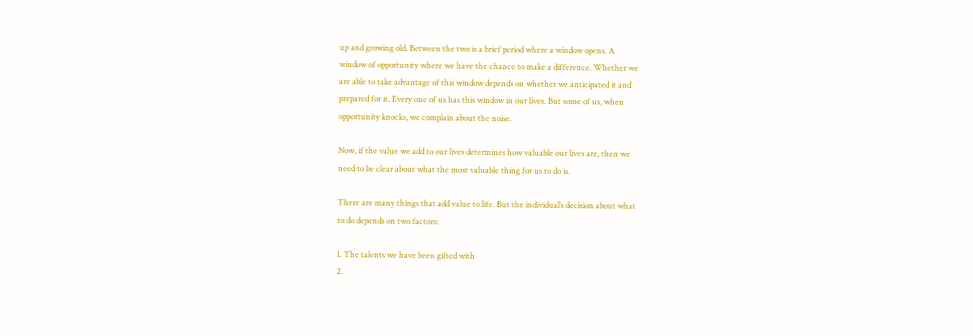up and growing old. Between the two is a brief period where a window opens. A
window of opportunity where we have the chance to make a difference. Whether we
are able to take advantage of this window depends on whether we anticipated it and
prepared for it. Every one of us has this window in our lives. But some of us, when
opportunity knocks, we complain about the noise.

Now, if the value we add to our lives determines how valuable our lives are, then we
need to be clear about what the most valuable thing for us to do is.

There are many things that add value to life. But the individual’s decision about what
to do depends on two factors:

1. The talents we have been gifted with
2.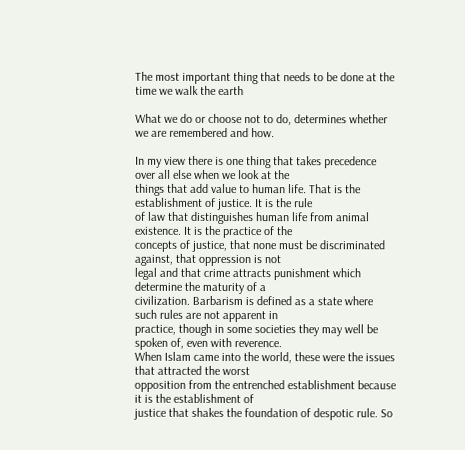The most important thing that needs to be done at the time we walk the earth

What we do or choose not to do, determines whether we are remembered and how.

In my view there is one thing that takes precedence over all else when we look at the
things that add value to human life. That is the establishment of justice. It is the rule
of law that distinguishes human life from animal existence. It is the practice of the
concepts of justice, that none must be discriminated against, that oppression is not
legal and that crime attracts punishment which determine the maturity of a
civilization. Barbarism is defined as a state where such rules are not apparent in
practice, though in some societies they may well be spoken of, even with reverence.
When Islam came into the world, these were the issues that attracted the worst
opposition from the entrenched establishment because it is the establishment of
justice that shakes the foundation of despotic rule. So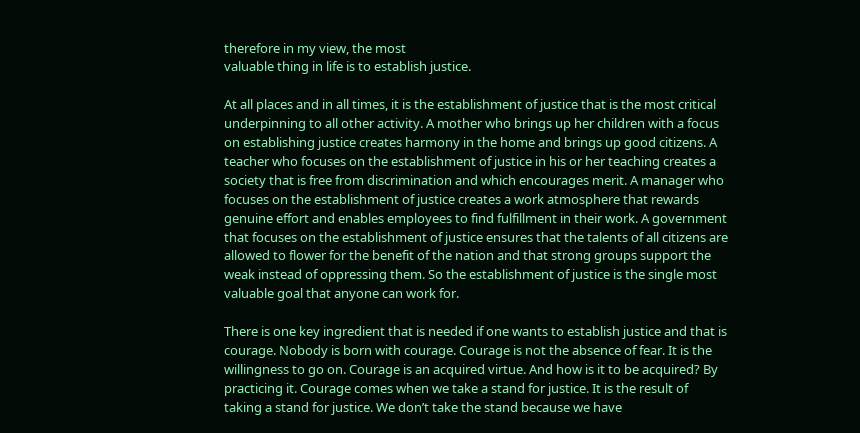therefore in my view, the most
valuable thing in life is to establish justice.

At all places and in all times, it is the establishment of justice that is the most critical
underpinning to all other activity. A mother who brings up her children with a focus
on establishing justice creates harmony in the home and brings up good citizens. A
teacher who focuses on the establishment of justice in his or her teaching creates a
society that is free from discrimination and which encourages merit. A manager who
focuses on the establishment of justice creates a work atmosphere that rewards
genuine effort and enables employees to find fulfillment in their work. A government
that focuses on the establishment of justice ensures that the talents of all citizens are
allowed to flower for the benefit of the nation and that strong groups support the
weak instead of oppressing them. So the establishment of justice is the single most
valuable goal that anyone can work for.

There is one key ingredient that is needed if one wants to establish justice and that is
courage. Nobody is born with courage. Courage is not the absence of fear. It is the
willingness to go on. Courage is an acquired virtue. And how is it to be acquired? By
practicing it. Courage comes when we take a stand for justice. It is the result of
taking a stand for justice. We don’t take the stand because we have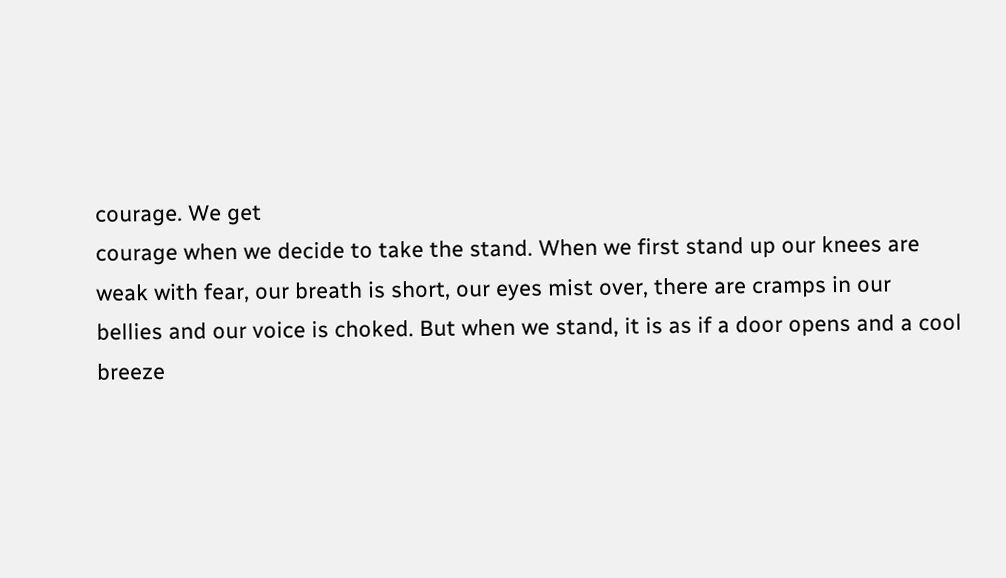courage. We get
courage when we decide to take the stand. When we first stand up our knees are
weak with fear, our breath is short, our eyes mist over, there are cramps in our
bellies and our voice is choked. But when we stand, it is as if a door opens and a cool
breeze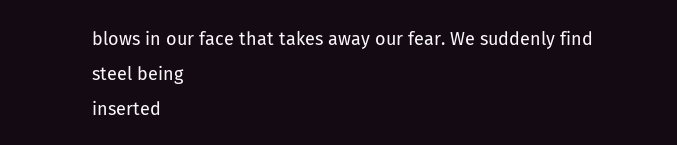blows in our face that takes away our fear. We suddenly find steel being
inserted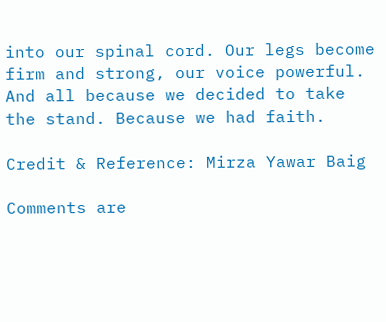into our spinal cord. Our legs become firm and strong, our voice powerful.
And all because we decided to take the stand. Because we had faith.

Credit & Reference: Mirza Yawar Baig

Comments are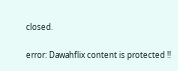closed.

error: Dawahflix content is protected !!